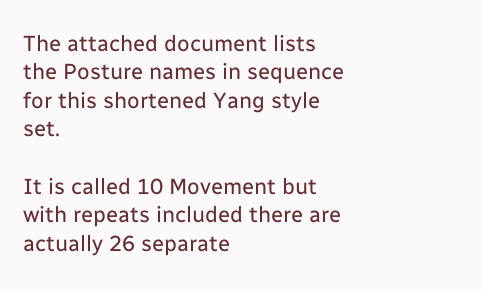The attached document lists the Posture names in sequence for this shortened Yang style set.

It is called 10 Movement but with repeats included there are actually 26 separate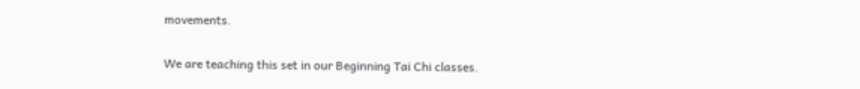movements.

We are teaching this set in our Beginning Tai Chi classes.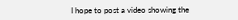I hope to post a video showing the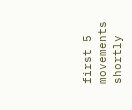first 5 movements shortly